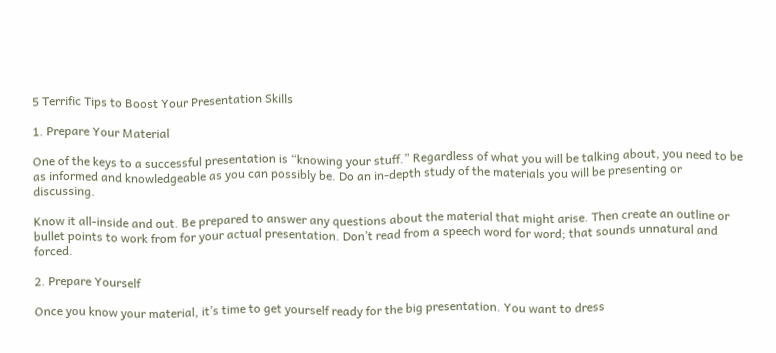5 Terrific Tips to Boost Your Presentation Skills

1. Prepare Your Material

One of the keys to a successful presentation is “knowing your stuff.” Regardless of what you will be talking about, you need to be as informed and knowledgeable as you can possibly be. Do an in-depth study of the materials you will be presenting or discussing.

Know it all-inside and out. Be prepared to answer any questions about the material that might arise. Then create an outline or bullet points to work from for your actual presentation. Don’t read from a speech word for word; that sounds unnatural and forced.

2. Prepare Yourself

Once you know your material, it’s time to get yourself ready for the big presentation. You want to dress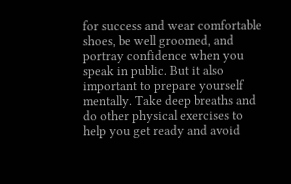for success and wear comfortable shoes, be well groomed, and portray confidence when you speak in public. But it also important to prepare yourself mentally. Take deep breaths and do other physical exercises to help you get ready and avoid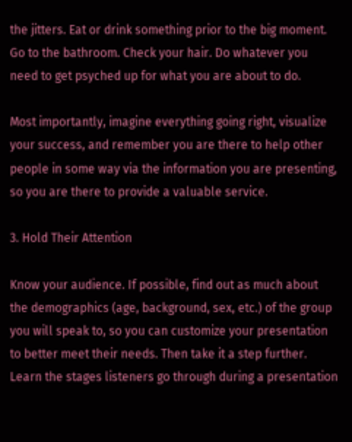the jitters. Eat or drink something prior to the big moment. Go to the bathroom. Check your hair. Do whatever you need to get psyched up for what you are about to do.

Most importantly, imagine everything going right, visualize your success, and remember you are there to help other people in some way via the information you are presenting, so you are there to provide a valuable service.

3. Hold Their Attention

Know your audience. If possible, find out as much about the demographics (age, background, sex, etc.) of the group you will speak to, so you can customize your presentation to better meet their needs. Then take it a step further. Learn the stages listeners go through during a presentation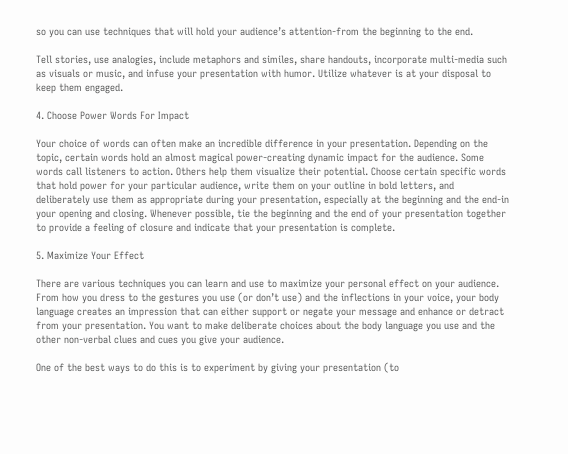so you can use techniques that will hold your audience’s attention-from the beginning to the end.

Tell stories, use analogies, include metaphors and similes, share handouts, incorporate multi-media such as visuals or music, and infuse your presentation with humor. Utilize whatever is at your disposal to keep them engaged.

4. Choose Power Words For Impact

Your choice of words can often make an incredible difference in your presentation. Depending on the topic, certain words hold an almost magical power-creating dynamic impact for the audience. Some words call listeners to action. Others help them visualize their potential. Choose certain specific words that hold power for your particular audience, write them on your outline in bold letters, and deliberately use them as appropriate during your presentation, especially at the beginning and the end-in your opening and closing. Whenever possible, tie the beginning and the end of your presentation together to provide a feeling of closure and indicate that your presentation is complete.

5. Maximize Your Effect

There are various techniques you can learn and use to maximize your personal effect on your audience. From how you dress to the gestures you use (or don’t use) and the inflections in your voice, your body language creates an impression that can either support or negate your message and enhance or detract from your presentation. You want to make deliberate choices about the body language you use and the other non-verbal clues and cues you give your audience.

One of the best ways to do this is to experiment by giving your presentation (to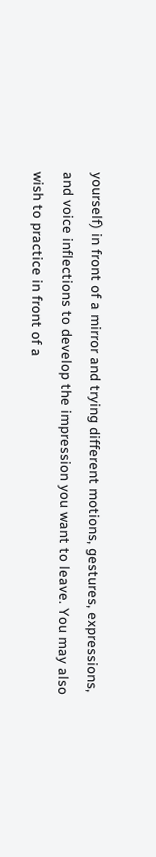yourself) in front of a mirror and trying different motions, gestures, expressions, and voice inflections to develop the impression you want to leave. You may also wish to practice in front of a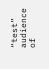“test” audience of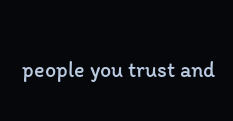people you trust and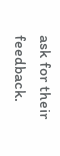ask for their feedback.